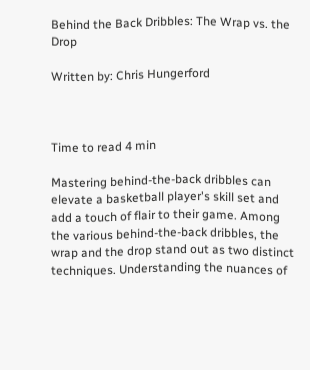Behind the Back Dribbles: The Wrap vs. the Drop

Written by: Chris Hungerford



Time to read 4 min

Mastering behind-the-back dribbles can elevate a basketball player's skill set and add a touch of flair to their game. Among the various behind-the-back dribbles, the wrap and the drop stand out as two distinct techniques. Understanding the nuances of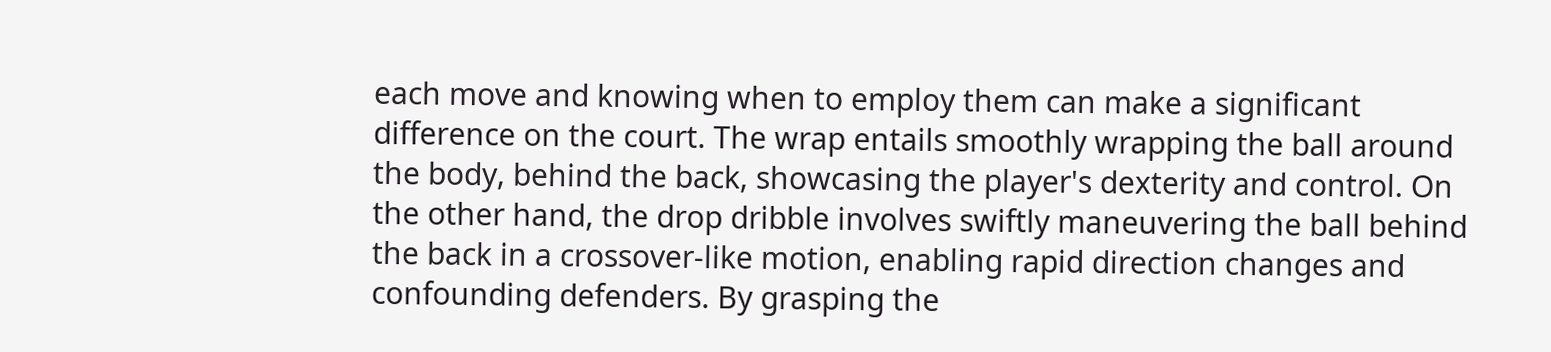each move and knowing when to employ them can make a significant difference on the court. The wrap entails smoothly wrapping the ball around the body, behind the back, showcasing the player's dexterity and control. On the other hand, the drop dribble involves swiftly maneuvering the ball behind the back in a crossover-like motion, enabling rapid direction changes and confounding defenders. By grasping the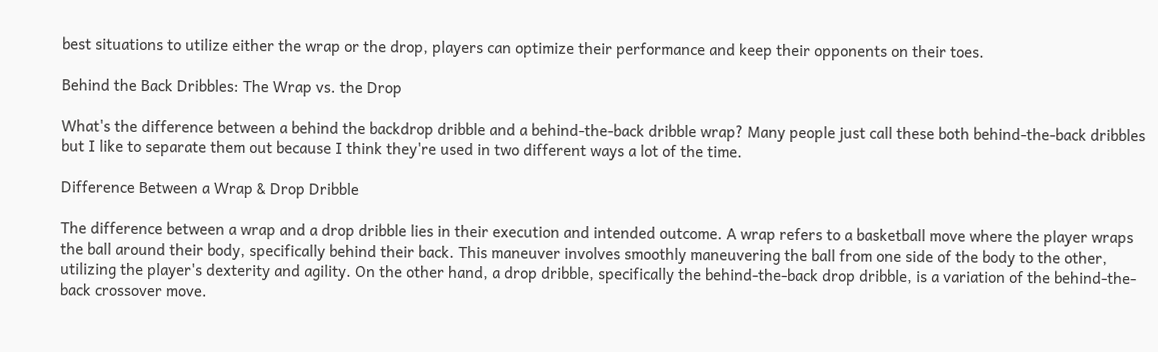best situations to utilize either the wrap or the drop, players can optimize their performance and keep their opponents on their toes.

Behind the Back Dribbles: The Wrap vs. the Drop

What's the difference between a behind the backdrop dribble and a behind-the-back dribble wrap? Many people just call these both behind-the-back dribbles but I like to separate them out because I think they're used in two different ways a lot of the time.

Difference Between a Wrap & Drop Dribble

The difference between a wrap and a drop dribble lies in their execution and intended outcome. A wrap refers to a basketball move where the player wraps the ball around their body, specifically behind their back. This maneuver involves smoothly maneuvering the ball from one side of the body to the other, utilizing the player's dexterity and agility. On the other hand, a drop dribble, specifically the behind-the-back drop dribble, is a variation of the behind-the-back crossover move.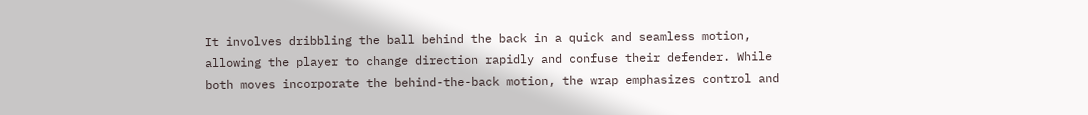It involves dribbling the ball behind the back in a quick and seamless motion, allowing the player to change direction rapidly and confuse their defender. While both moves incorporate the behind-the-back motion, the wrap emphasizes control and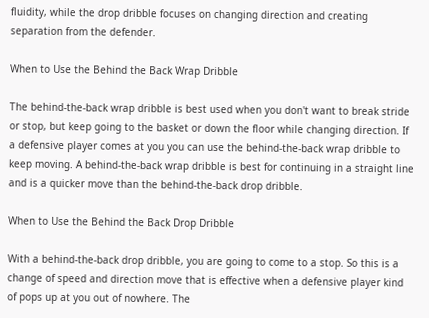fluidity, while the drop dribble focuses on changing direction and creating separation from the defender.

When to Use the Behind the Back Wrap Dribble

The behind-the-back wrap dribble is best used when you don't want to break stride or stop, but keep going to the basket or down the floor while changing direction. If a defensive player comes at you you can use the behind-the-back wrap dribble to keep moving. A behind-the-back wrap dribble is best for continuing in a straight line and is a quicker move than the behind-the-back drop dribble.

When to Use the Behind the Back Drop Dribble

With a behind-the-back drop dribble, you are going to come to a stop. So this is a change of speed and direction move that is effective when a defensive player kind of pops up at you out of nowhere. The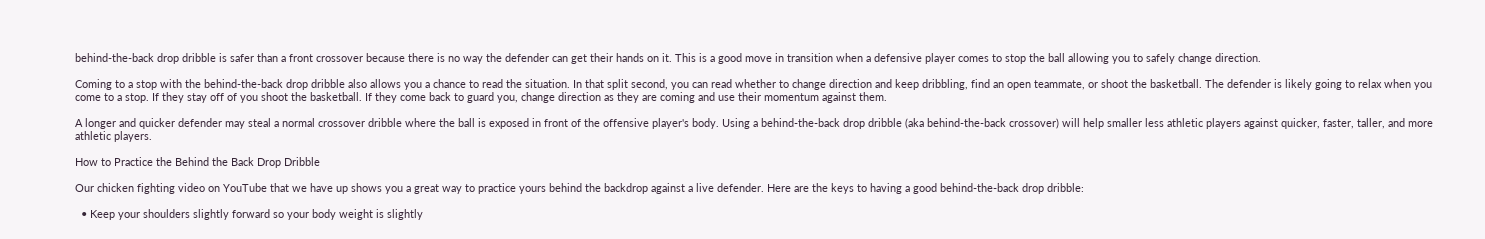behind-the-back drop dribble is safer than a front crossover because there is no way the defender can get their hands on it. This is a good move in transition when a defensive player comes to stop the ball allowing you to safely change direction.

Coming to a stop with the behind-the-back drop dribble also allows you a chance to read the situation. In that split second, you can read whether to change direction and keep dribbling, find an open teammate, or shoot the basketball. The defender is likely going to relax when you come to a stop. If they stay off of you shoot the basketball. If they come back to guard you, change direction as they are coming and use their momentum against them.

A longer and quicker defender may steal a normal crossover dribble where the ball is exposed in front of the offensive player's body. Using a behind-the-back drop dribble (aka behind-the-back crossover) will help smaller less athletic players against quicker, faster, taller, and more athletic players.

How to Practice the Behind the Back Drop Dribble

Our chicken fighting video on YouTube that we have up shows you a great way to practice yours behind the backdrop against a live defender. Here are the keys to having a good behind-the-back drop dribble:

  • Keep your shoulders slightly forward so your body weight is slightly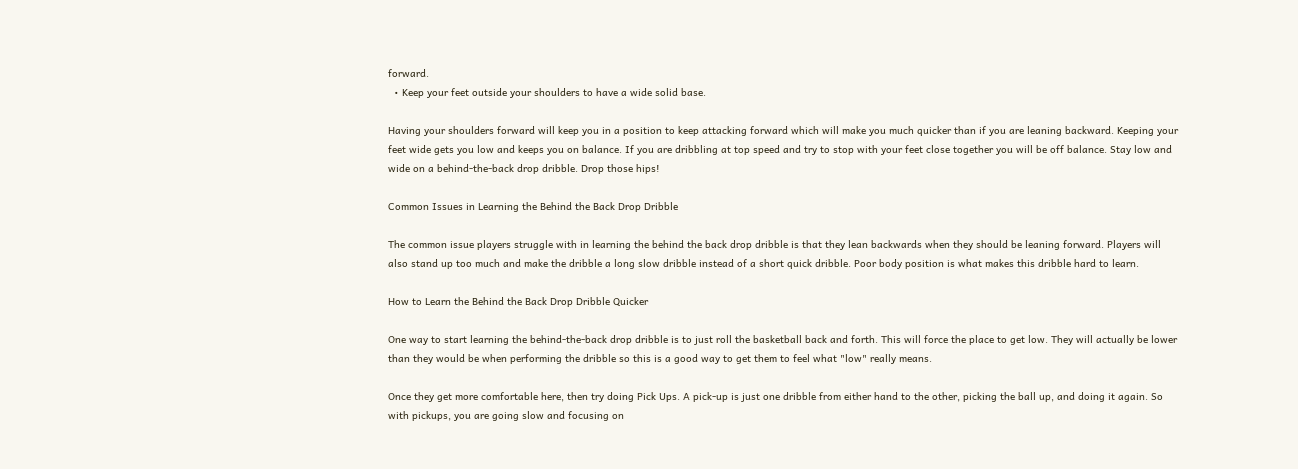forward.
  • Keep your feet outside your shoulders to have a wide solid base.

Having your shoulders forward will keep you in a position to keep attacking forward which will make you much quicker than if you are leaning backward. Keeping your feet wide gets you low and keeps you on balance. If you are dribbling at top speed and try to stop with your feet close together you will be off balance. Stay low and wide on a behind-the-back drop dribble. Drop those hips!

Common Issues in Learning the Behind the Back Drop Dribble

The common issue players struggle with in learning the behind the back drop dribble is that they lean backwards when they should be leaning forward. Players will also stand up too much and make the dribble a long slow dribble instead of a short quick dribble. Poor body position is what makes this dribble hard to learn.

How to Learn the Behind the Back Drop Dribble Quicker

One way to start learning the behind-the-back drop dribble is to just roll the basketball back and forth. This will force the place to get low. They will actually be lower than they would be when performing the dribble so this is a good way to get them to feel what "low" really means.

Once they get more comfortable here, then try doing Pick Ups. A pick-up is just one dribble from either hand to the other, picking the ball up, and doing it again. So with pickups, you are going slow and focusing on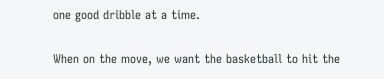one good dribble at a time.

When on the move, we want the basketball to hit the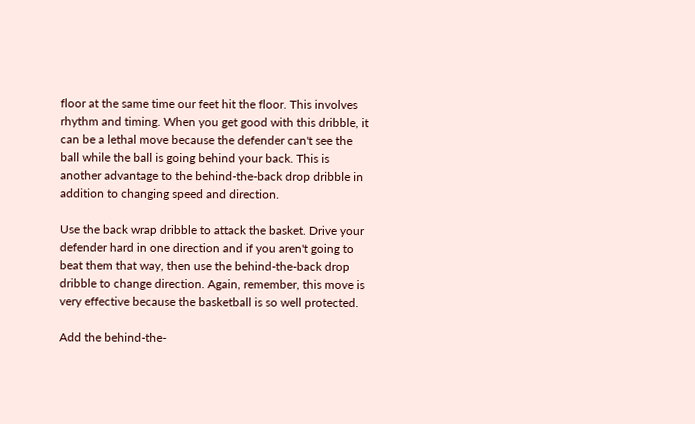floor at the same time our feet hit the floor. This involves rhythm and timing. When you get good with this dribble, it can be a lethal move because the defender can't see the ball while the ball is going behind your back. This is another advantage to the behind-the-back drop dribble in addition to changing speed and direction.

Use the back wrap dribble to attack the basket. Drive your defender hard in one direction and if you aren't going to beat them that way, then use the behind-the-back drop dribble to change direction. Again, remember, this move is very effective because the basketball is so well protected.

Add the behind-the-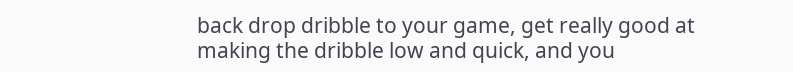back drop dribble to your game, get really good at making the dribble low and quick, and you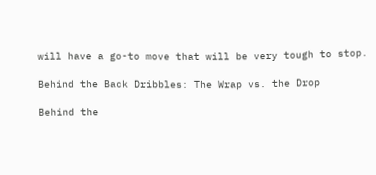will have a go-to move that will be very tough to stop.

Behind the Back Dribbles: The Wrap vs. the Drop

Behind the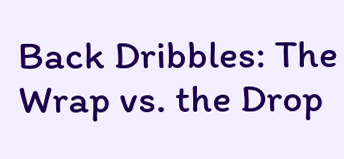Back Dribbles: The Wrap vs. the Drop